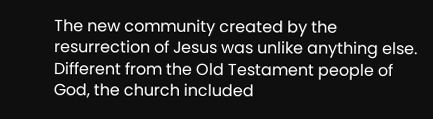The new community created by the resurrection of Jesus was unlike anything else. Different from the Old Testament people of God, the church included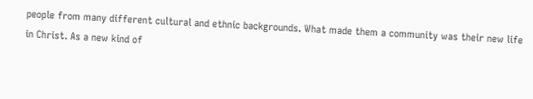people from many different cultural and ethnic backgrounds. What made them a community was their new life in Christ. As a new kind of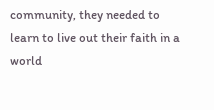community, they needed to learn to live out their faith in a world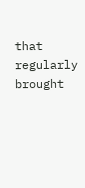that regularly brought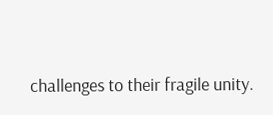challenges to their fragile unity.